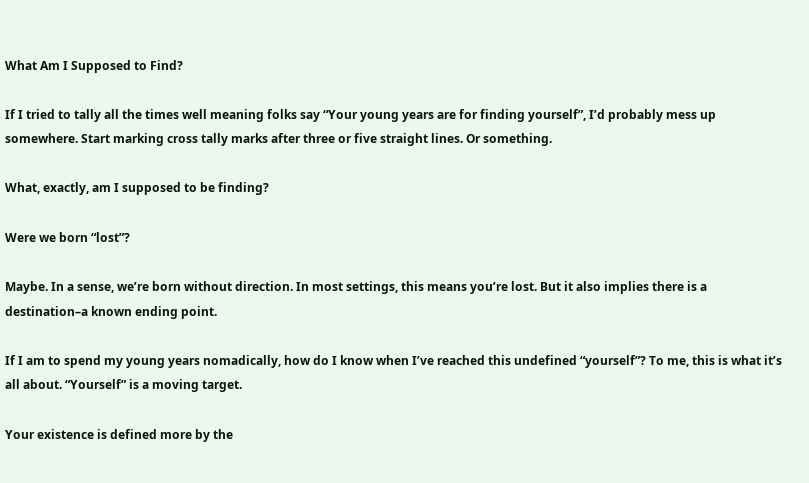What Am I Supposed to Find?

If I tried to tally all the times well meaning folks say “Your young years are for finding yourself”, I’d probably mess up somewhere. Start marking cross tally marks after three or five straight lines. Or something.

What, exactly, am I supposed to be finding?

Were we born “lost”?

Maybe. In a sense, we’re born without direction. In most settings, this means you’re lost. But it also implies there is a destination–a known ending point.

If I am to spend my young years nomadically, how do I know when I’ve reached this undefined “yourself”? To me, this is what it’s all about. “Yourself” is a moving target.

Your existence is defined more by the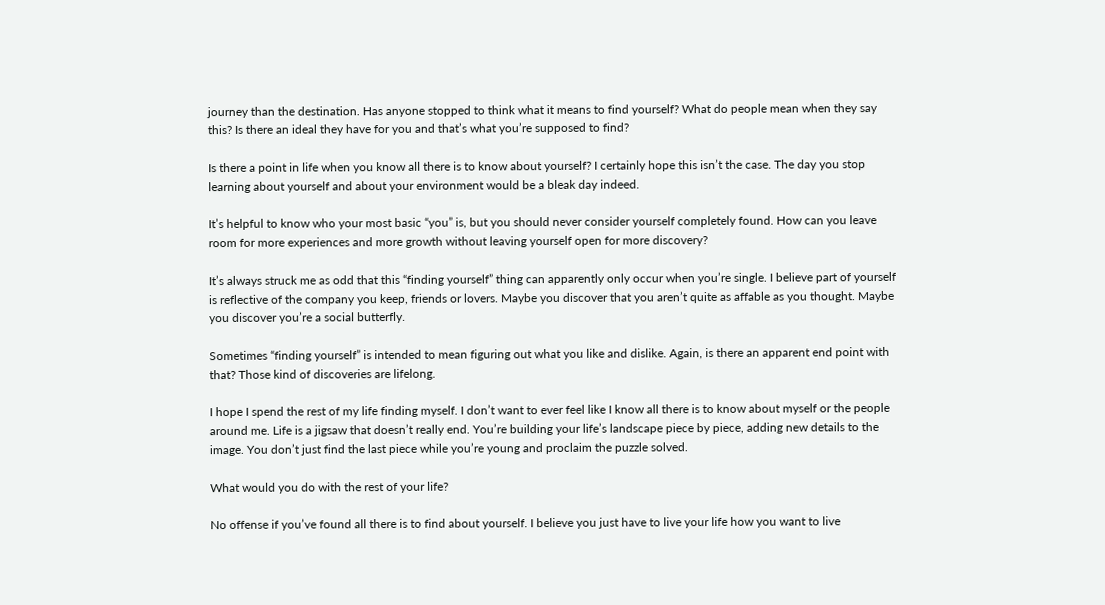journey than the destination. Has anyone stopped to think what it means to find yourself? What do people mean when they say this? Is there an ideal they have for you and that’s what you’re supposed to find?

Is there a point in life when you know all there is to know about yourself? I certainly hope this isn’t the case. The day you stop learning about yourself and about your environment would be a bleak day indeed.

It’s helpful to know who your most basic “you” is, but you should never consider yourself completely found. How can you leave room for more experiences and more growth without leaving yourself open for more discovery?

It’s always struck me as odd that this “finding yourself” thing can apparently only occur when you’re single. I believe part of yourself is reflective of the company you keep, friends or lovers. Maybe you discover that you aren’t quite as affable as you thought. Maybe you discover you’re a social butterfly.

Sometimes “finding yourself” is intended to mean figuring out what you like and dislike. Again, is there an apparent end point with that? Those kind of discoveries are lifelong.

I hope I spend the rest of my life finding myself. I don’t want to ever feel like I know all there is to know about myself or the people around me. Life is a jigsaw that doesn’t really end. You’re building your life’s landscape piece by piece, adding new details to the image. You don’t just find the last piece while you’re young and proclaim the puzzle solved.

What would you do with the rest of your life?

No offense if you’ve found all there is to find about yourself. I believe you just have to live your life how you want to live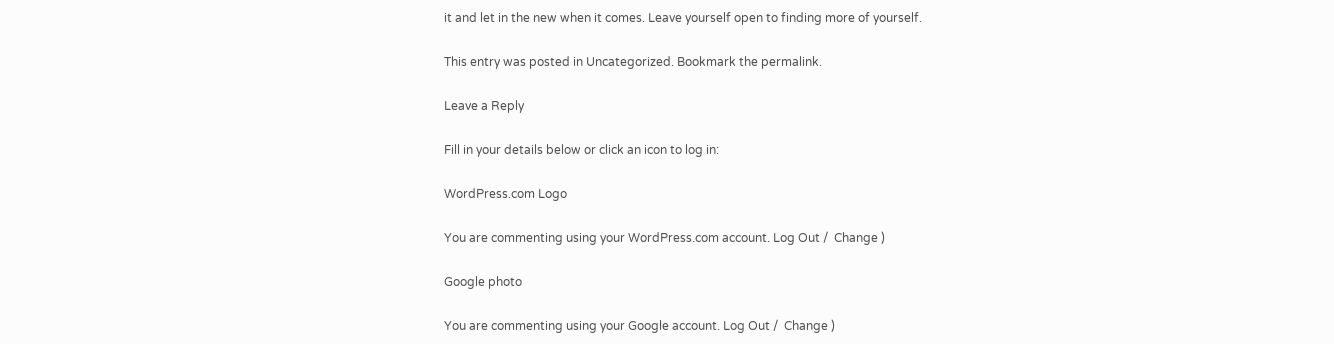it and let in the new when it comes. Leave yourself open to finding more of yourself.

This entry was posted in Uncategorized. Bookmark the permalink.

Leave a Reply

Fill in your details below or click an icon to log in:

WordPress.com Logo

You are commenting using your WordPress.com account. Log Out /  Change )

Google photo

You are commenting using your Google account. Log Out /  Change )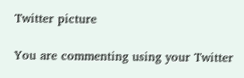Twitter picture

You are commenting using your Twitter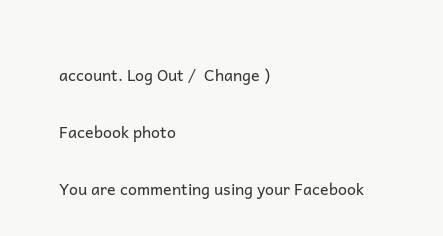account. Log Out /  Change )

Facebook photo

You are commenting using your Facebook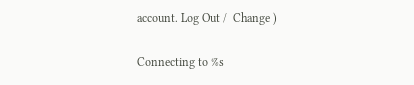account. Log Out /  Change )

Connecting to %s